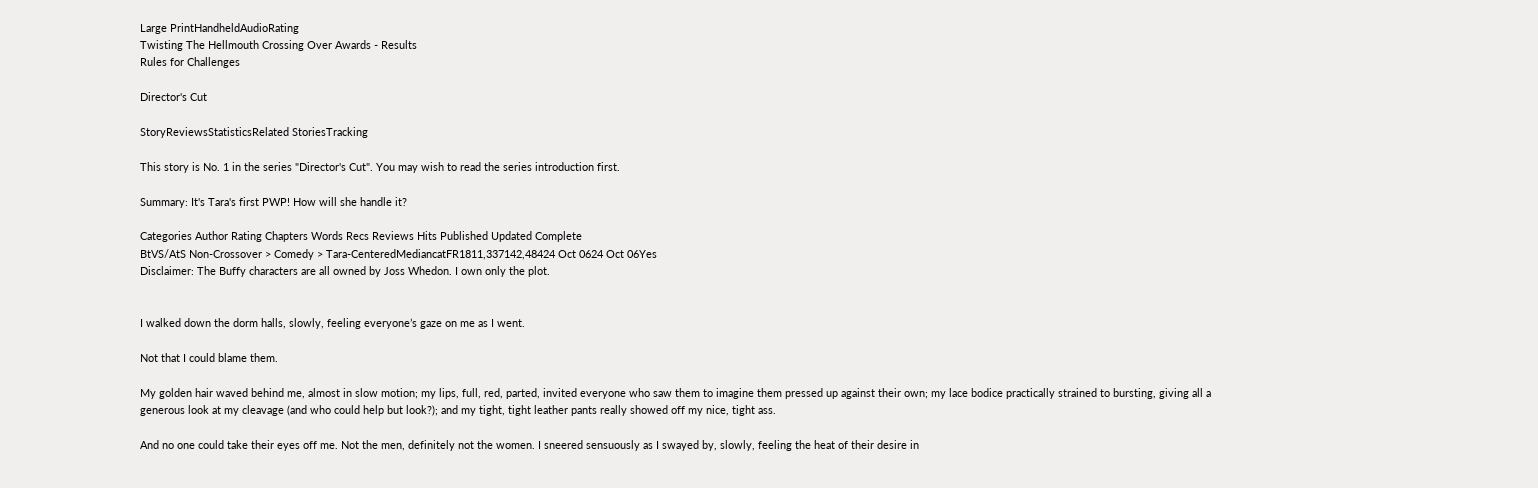Large PrintHandheldAudioRating
Twisting The Hellmouth Crossing Over Awards - Results
Rules for Challenges

Director's Cut

StoryReviewsStatisticsRelated StoriesTracking

This story is No. 1 in the series "Director's Cut". You may wish to read the series introduction first.

Summary: It's Tara's first PWP! How will she handle it?

Categories Author Rating Chapters Words Recs Reviews Hits Published Updated Complete
BtVS/AtS Non-Crossover > Comedy > Tara-CenteredMediancatFR1811,337142,48424 Oct 0624 Oct 06Yes
Disclaimer: The Buffy characters are all owned by Joss Whedon. I own only the plot.


I walked down the dorm halls, slowly, feeling everyone’s gaze on me as I went.

Not that I could blame them.

My golden hair waved behind me, almost in slow motion; my lips, full, red, parted, invited everyone who saw them to imagine them pressed up against their own; my lace bodice practically strained to bursting, giving all a generous look at my cleavage (and who could help but look?); and my tight, tight leather pants really showed off my nice, tight ass.

And no one could take their eyes off me. Not the men, definitely not the women. I sneered sensuously as I swayed by, slowly, feeling the heat of their desire in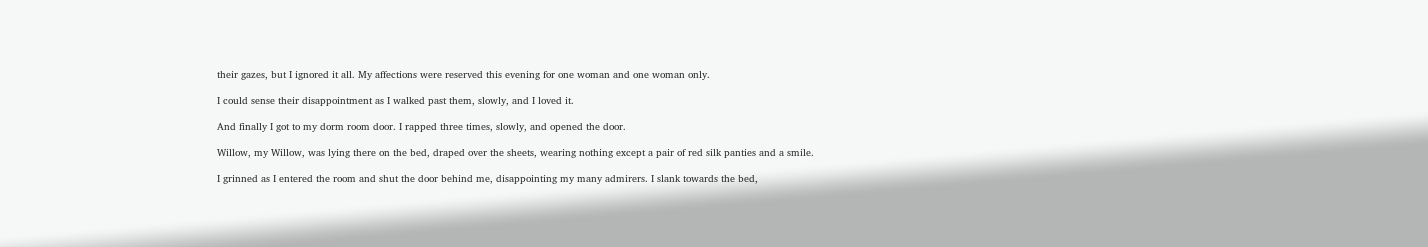their gazes, but I ignored it all. My affections were reserved this evening for one woman and one woman only.

I could sense their disappointment as I walked past them, slowly, and I loved it.

And finally I got to my dorm room door. I rapped three times, slowly, and opened the door.

Willow, my Willow, was lying there on the bed, draped over the sheets, wearing nothing except a pair of red silk panties and a smile.

I grinned as I entered the room and shut the door behind me, disappointing my many admirers. I slank towards the bed,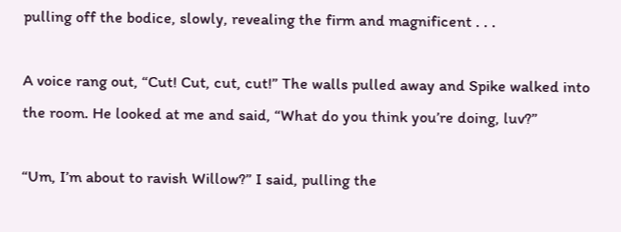pulling off the bodice, slowly, revealing the firm and magnificent . . .

A voice rang out, “Cut! Cut, cut, cut!” The walls pulled away and Spike walked into the room. He looked at me and said, “What do you think you’re doing, luv?”

“Um, I’m about to ravish Willow?” I said, pulling the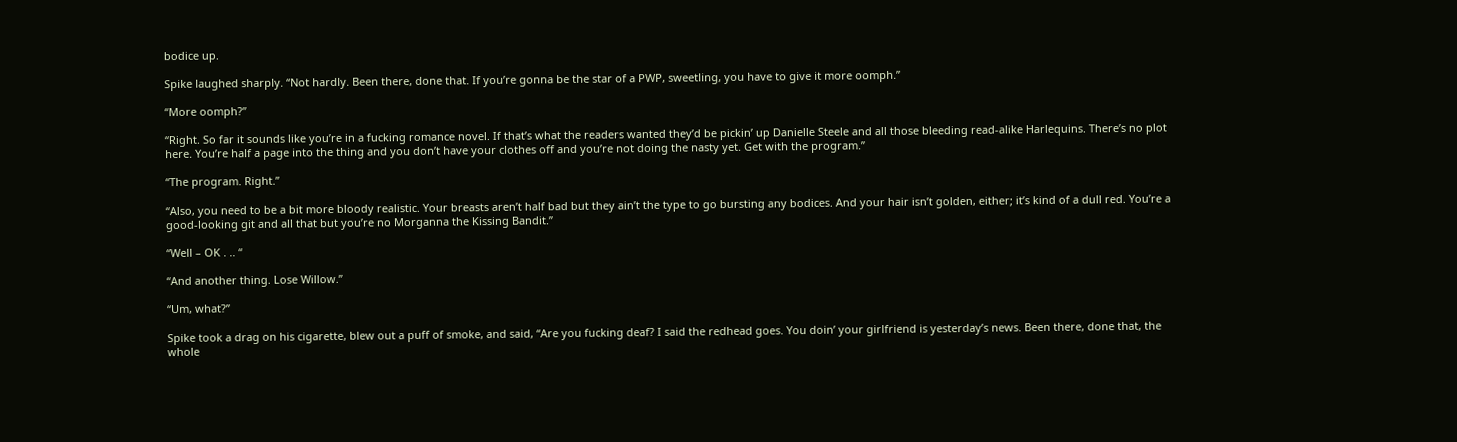bodice up.

Spike laughed sharply. “Not hardly. Been there, done that. If you’re gonna be the star of a PWP, sweetling, you have to give it more oomph.”

“More oomph?”

“Right. So far it sounds like you’re in a fucking romance novel. If that’s what the readers wanted they’d be pickin’ up Danielle Steele and all those bleeding read-alike Harlequins. There’s no plot here. You’re half a page into the thing and you don’t have your clothes off and you’re not doing the nasty yet. Get with the program.”

“The program. Right.”

“Also, you need to be a bit more bloody realistic. Your breasts aren’t half bad but they ain’t the type to go bursting any bodices. And your hair isn’t golden, either; it’s kind of a dull red. You’re a good-looking git and all that but you’re no Morganna the Kissing Bandit.”

“Well – OK . .. “

“And another thing. Lose Willow.”

“Um, what?”

Spike took a drag on his cigarette, blew out a puff of smoke, and said, “Are you fucking deaf? I said the redhead goes. You doin’ your girlfriend is yesterday’s news. Been there, done that, the whole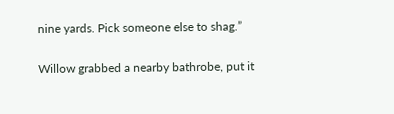nine yards. Pick someone else to shag.”

Willow grabbed a nearby bathrobe, put it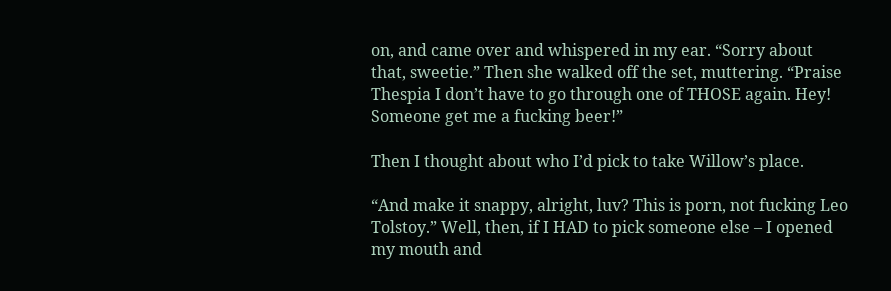on, and came over and whispered in my ear. “Sorry about that, sweetie.” Then she walked off the set, muttering. “Praise Thespia I don’t have to go through one of THOSE again. Hey! Someone get me a fucking beer!”

Then I thought about who I’d pick to take Willow’s place.

“And make it snappy, alright, luv? This is porn, not fucking Leo Tolstoy.” Well, then, if I HAD to pick someone else – I opened my mouth and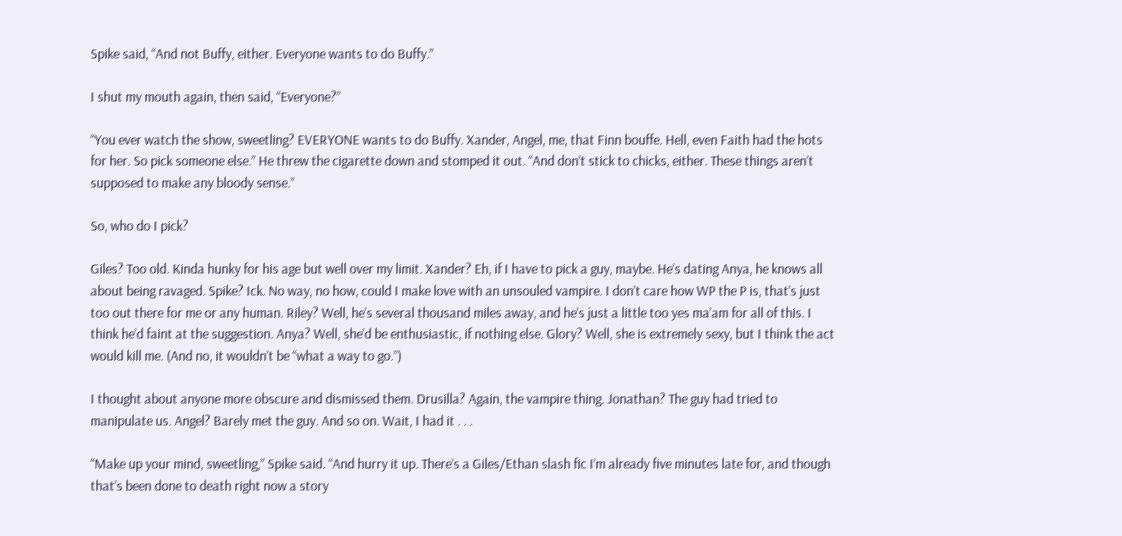Spike said, “And not Buffy, either. Everyone wants to do Buffy.”

I shut my mouth again, then said, “Everyone?”

“You ever watch the show, sweetling? EVERYONE wants to do Buffy. Xander, Angel, me, that Finn bouffe. Hell, even Faith had the hots for her. So pick someone else.” He threw the cigarette down and stomped it out. “And don’t stick to chicks, either. These things aren’t supposed to make any bloody sense.”

So, who do I pick?

Giles? Too old. Kinda hunky for his age but well over my limit. Xander? Eh, if I have to pick a guy, maybe. He’s dating Anya, he knows all about being ravaged. Spike? Ick. No way, no how, could I make love with an unsouled vampire. I don’t care how WP the P is, that’s just too out there for me or any human. Riley? Well, he’s several thousand miles away, and he’s just a little too yes ma’am for all of this. I think he’d faint at the suggestion. Anya? Well, she’d be enthusiastic, if nothing else. Glory? Well, she is extremely sexy, but I think the act would kill me. (And no, it wouldn’t be “what a way to go.”)

I thought about anyone more obscure and dismissed them. Drusilla? Again, the vampire thing. Jonathan? The guy had tried to manipulate us. Angel? Barely met the guy. And so on. Wait, I had it . . .

“Make up your mind, sweetling,” Spike said. “And hurry it up. There’s a Giles/Ethan slash fic I’m already five minutes late for, and though that’s been done to death right now a story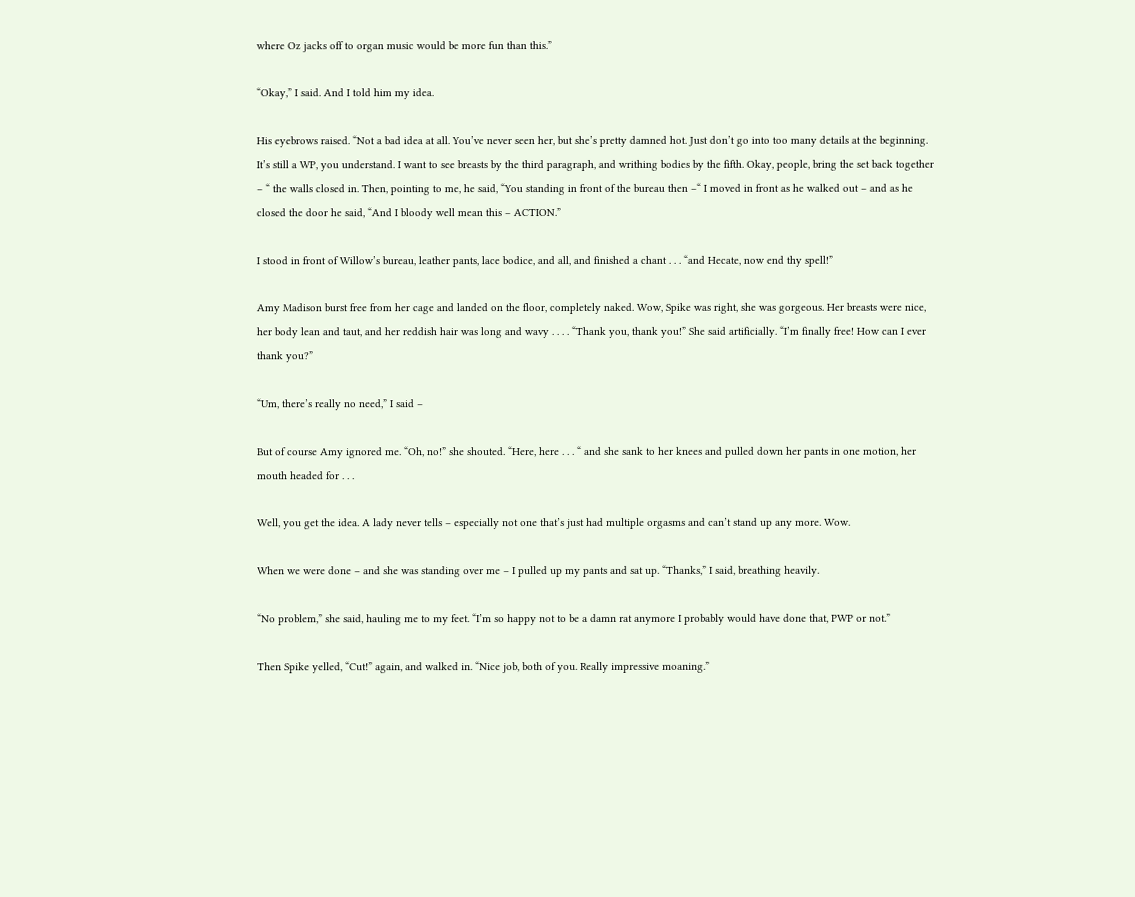where Oz jacks off to organ music would be more fun than this.”

“Okay,” I said. And I told him my idea.

His eyebrows raised. “Not a bad idea at all. You’ve never seen her, but she’s pretty damned hot. Just don’t go into too many details at the beginning. It’s still a WP, you understand. I want to see breasts by the third paragraph, and writhing bodies by the fifth. Okay, people, bring the set back together – “ the walls closed in. Then, pointing to me, he said, “You standing in front of the bureau then –“ I moved in front as he walked out – and as he closed the door he said, “And I bloody well mean this – ACTION.”

I stood in front of Willow’s bureau, leather pants, lace bodice, and all, and finished a chant . . . “and Hecate, now end thy spell!”

Amy Madison burst free from her cage and landed on the floor, completely naked. Wow, Spike was right, she was gorgeous. Her breasts were nice, her body lean and taut, and her reddish hair was long and wavy . . . . “Thank you, thank you!” She said artificially. “I’m finally free! How can I ever thank you?”

“Um, there’s really no need,” I said –

But of course Amy ignored me. “Oh, no!” she shouted. “Here, here . . . “ and she sank to her knees and pulled down her pants in one motion, her mouth headed for . . .

Well, you get the idea. A lady never tells – especially not one that’s just had multiple orgasms and can’t stand up any more. Wow.

When we were done – and she was standing over me – I pulled up my pants and sat up. “Thanks,” I said, breathing heavily.

“No problem,” she said, hauling me to my feet. “I’m so happy not to be a damn rat anymore I probably would have done that, PWP or not.”

Then Spike yelled, “Cut!” again, and walked in. “Nice job, both of you. Really impressive moaning.”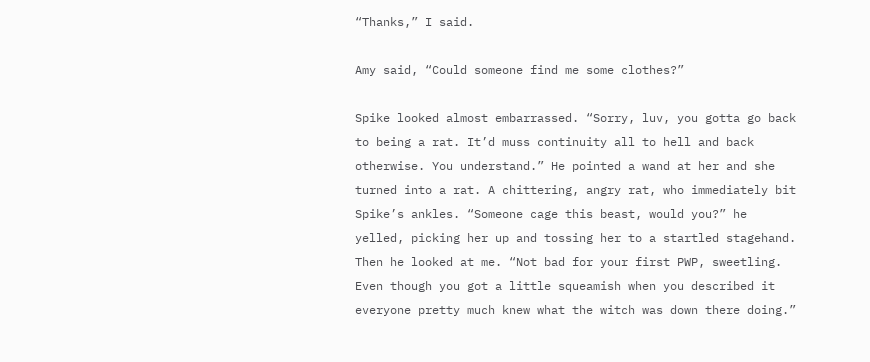“Thanks,” I said.

Amy said, “Could someone find me some clothes?”

Spike looked almost embarrassed. “Sorry, luv, you gotta go back to being a rat. It’d muss continuity all to hell and back otherwise. You understand.” He pointed a wand at her and she turned into a rat. A chittering, angry rat, who immediately bit Spike’s ankles. “Someone cage this beast, would you?” he yelled, picking her up and tossing her to a startled stagehand. Then he looked at me. “Not bad for your first PWP, sweetling. Even though you got a little squeamish when you described it everyone pretty much knew what the witch was down there doing.”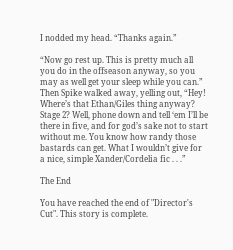I nodded my head. “Thanks again.”

“Now go rest up. This is pretty much all you do in the offseason anyway, so you may as well get your sleep while you can.” Then Spike walked away, yelling out, “Hey! Where’s that Ethan/Giles thing anyway? Stage 2? Well, phone down and tell ‘em I’ll be there in five, and for god’s sake not to start without me. You know how randy those bastards can get. What I wouldn’t give for a nice, simple Xander/Cordelia fic . . .”

The End

You have reached the end of "Director's Cut". This story is complete.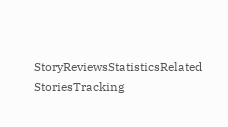StoryReviewsStatisticsRelated StoriesTracking